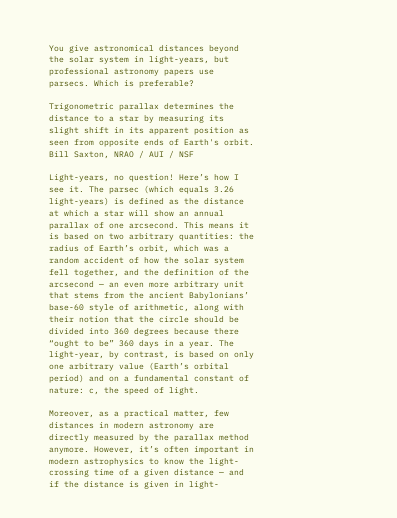You give astronomical distances beyond the solar system in light-years, but professional astronomy papers use parsecs. Which is preferable?

Trigonometric parallax determines the distance to a star by measuring its slight shift in its apparent position as seen from opposite ends of Earth's orbit.
Bill Saxton, NRAO / AUI / NSF

Light-years, no question! Here’s how I see it. The parsec (which equals 3.26 light-years) is defined as the distance at which a star will show an annual parallax of one arcsecond. This means it is based on two arbitrary quantities: the radius of Earth’s orbit, which was a random accident of how the solar system fell together, and the definition of the arcsecond — an even more arbitrary unit that stems from the ancient Babylonians’ base-60 style of arithmetic, along with their notion that the circle should be divided into 360 degrees because there “ought to be” 360 days in a year. The light-year, by contrast, is based on only one arbitrary value (Earth’s orbital period) and on a fundamental constant of nature: c, the speed of light.

Moreover, as a practical matter, few distances in modern astronomy are directly measured by the parallax method anymore. However, it’s often important in modern astrophysics to know the light-crossing time of a given distance — and if the distance is given in light-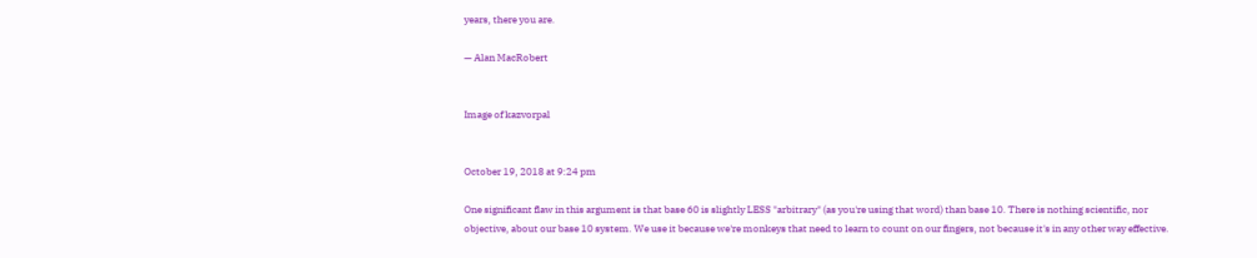years, there you are.

— Alan MacRobert


Image of kazvorpal


October 19, 2018 at 9:24 pm

One significant flaw in this argument is that base 60 is slightly LESS "arbitrary" (as you're using that word) than base 10. There is nothing scientific, nor objective, about our base 10 system. We use it because we're monkeys that need to learn to count on our fingers, not because it's in any other way effective.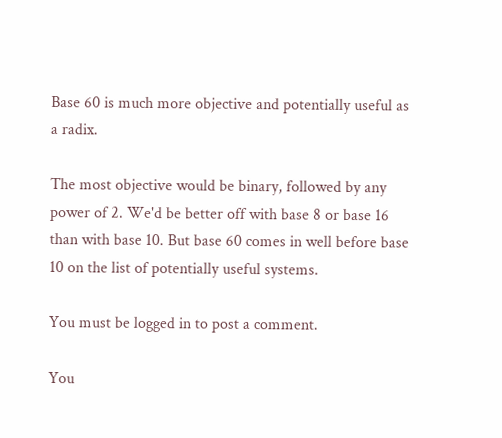Base 60 is much more objective and potentially useful as a radix.

The most objective would be binary, followed by any power of 2. We'd be better off with base 8 or base 16 than with base 10. But base 60 comes in well before base 10 on the list of potentially useful systems.

You must be logged in to post a comment.

You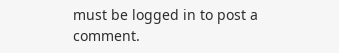must be logged in to post a comment.